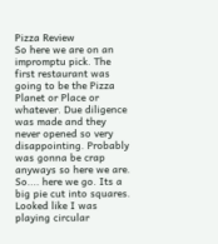Pizza Review
So here we are on an impromptu pick. The first restaurant was going to be the Pizza Planet or Place or whatever. Due diligence was made and they never opened so very disappointing. Probably was gonna be crap anyways so here we are. So.... here we go. Its a big pie cut into squares. Looked like I was playing circular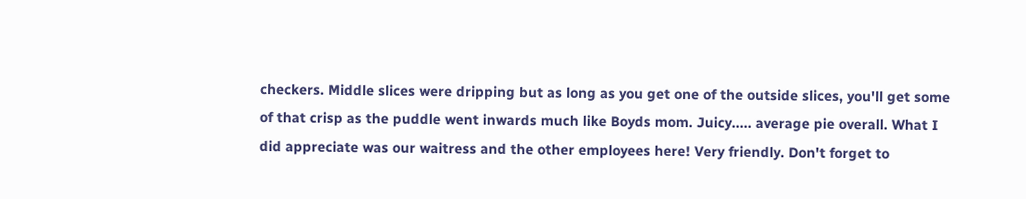checkers. Middle slices were dripping but as long as you get one of the outside slices, you'll get some of that crisp as the puddle went inwards much like Boyds mom. Juicy..... average pie overall. What I did appreciate was our waitress and the other employees here! Very friendly. Don't forget to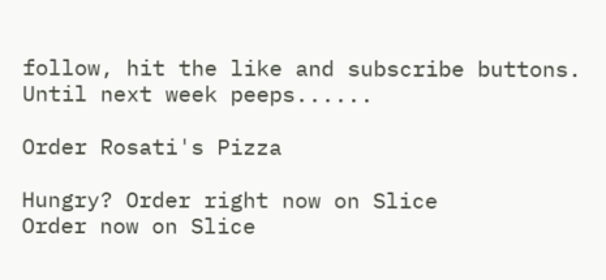follow, hit the like and subscribe buttons. Until next week peeps......

Order Rosati's Pizza

Hungry? Order right now on Slice
Order now on Slice